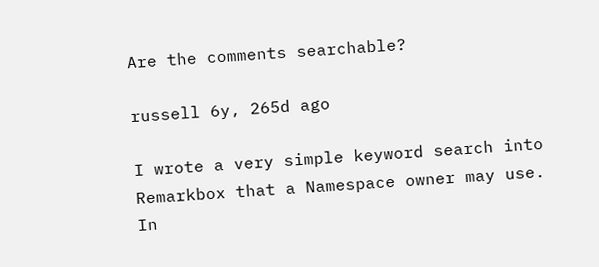Are the comments searchable?

russell 6y, 265d ago

I wrote a very simple keyword search into Remarkbox that a Namespace owner may use. In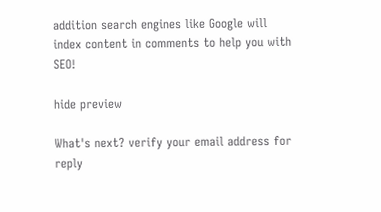addition search engines like Google will index content in comments to help you with SEO!

hide preview

What's next? verify your email address for reply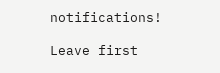notifications!

Leave first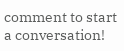comment to start a conversation!